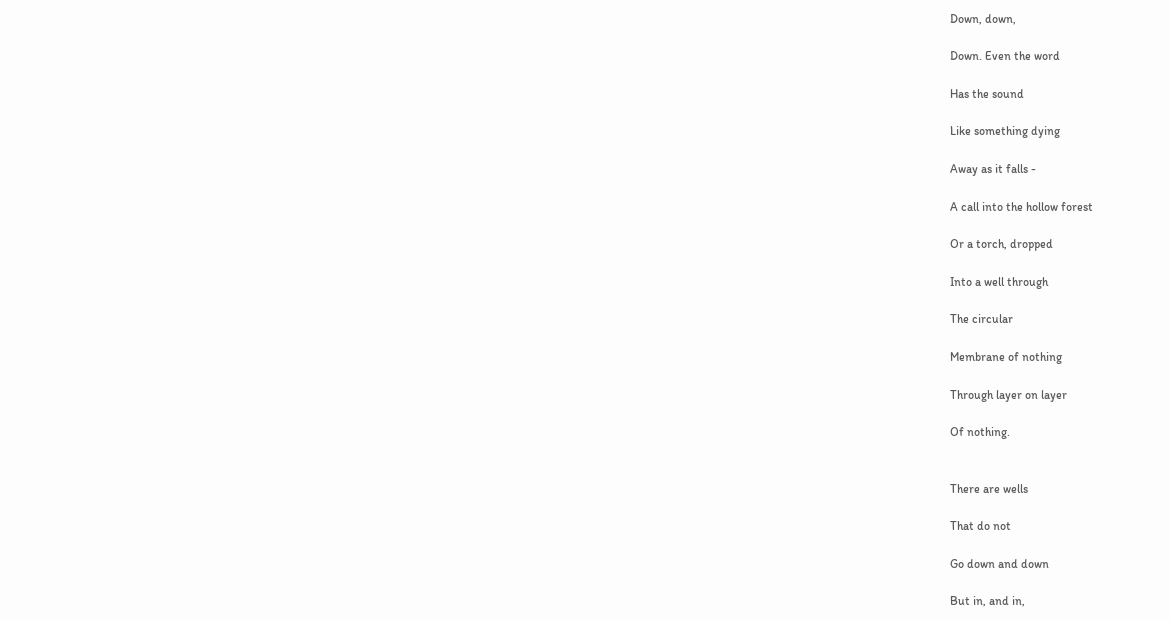Down, down,

Down. Even the word

Has the sound

Like something dying

Away as it falls -

A call into the hollow forest

Or a torch, dropped

Into a well through

The circular

Membrane of nothing

Through layer on layer

Of nothing.


There are wells

That do not

Go down and down

But in, and in,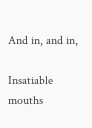And in, and in,

Insatiable mouths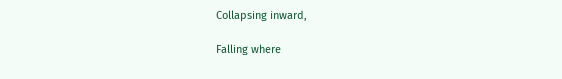Collapsing inward,

Falling where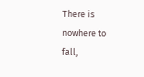There is nowhere to fall,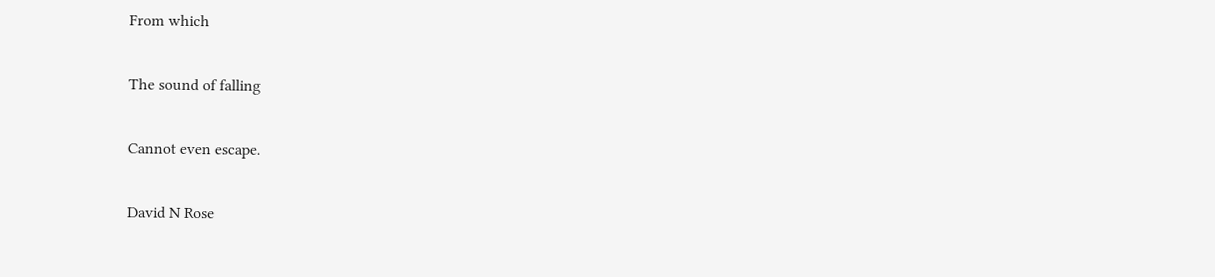From which

The sound of falling

Cannot even escape.

David N Rose